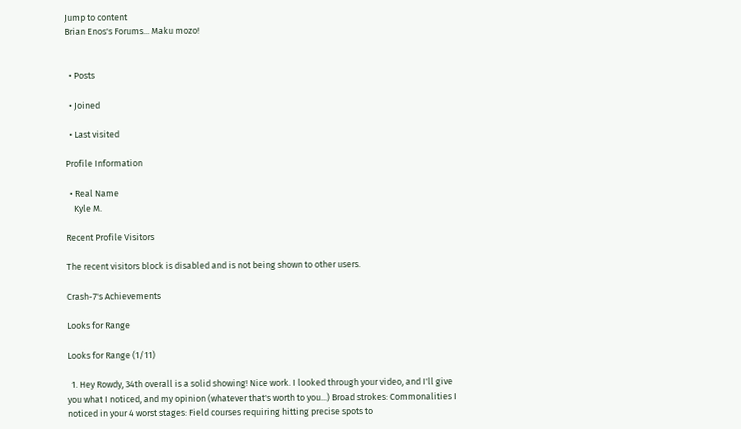Jump to content
Brian Enos's Forums... Maku mozo!


  • Posts

  • Joined

  • Last visited

Profile Information

  • Real Name
    Kyle M.

Recent Profile Visitors

The recent visitors block is disabled and is not being shown to other users.

Crash-7's Achievements

Looks for Range

Looks for Range (1/11)

  1. Hey Rowdy, 34th overall is a solid showing! Nice work. I looked through your video, and I'll give you what I noticed, and my opinion (whatever that's worth to you...) Broad strokes: Commonalities I noticed in your 4 worst stages: Field courses requiring hitting precise spots to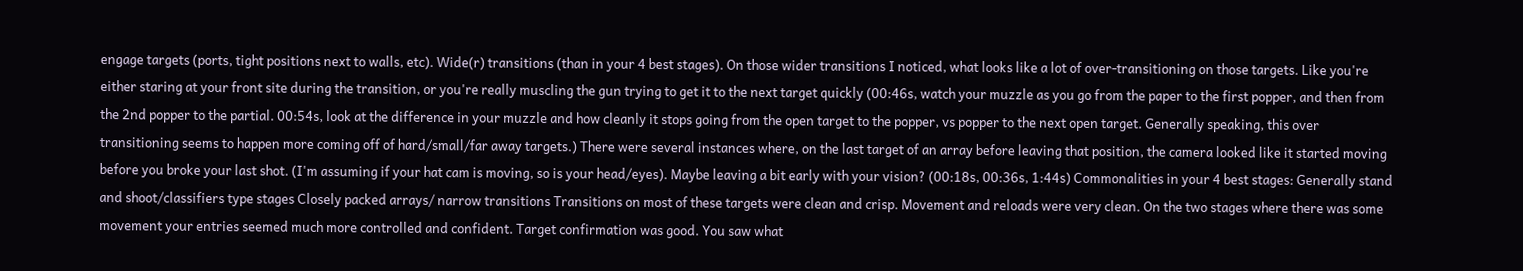engage targets (ports, tight positions next to walls, etc). Wide(r) transitions (than in your 4 best stages). On those wider transitions I noticed, what looks like a lot of over-transitioning on those targets. Like you're either staring at your front site during the transition, or you're really muscling the gun trying to get it to the next target quickly (00:46s, watch your muzzle as you go from the paper to the first popper, and then from the 2nd popper to the partial. 00:54s, look at the difference in your muzzle and how cleanly it stops going from the open target to the popper, vs popper to the next open target. Generally speaking, this over transitioning seems to happen more coming off of hard/small/far away targets.) There were several instances where, on the last target of an array before leaving that position, the camera looked like it started moving before you broke your last shot. (I'm assuming if your hat cam is moving, so is your head/eyes). Maybe leaving a bit early with your vision? (00:18s, 00:36s, 1:44s) Commonalities in your 4 best stages: Generally stand and shoot/classifiers type stages Closely packed arrays/ narrow transitions Transitions on most of these targets were clean and crisp. Movement and reloads were very clean. On the two stages where there was some movement your entries seemed much more controlled and confident. Target confirmation was good. You saw what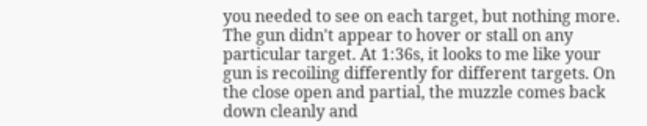you needed to see on each target, but nothing more. The gun didn't appear to hover or stall on any particular target. At 1:36s, it looks to me like your gun is recoiling differently for different targets. On the close open and partial, the muzzle comes back down cleanly and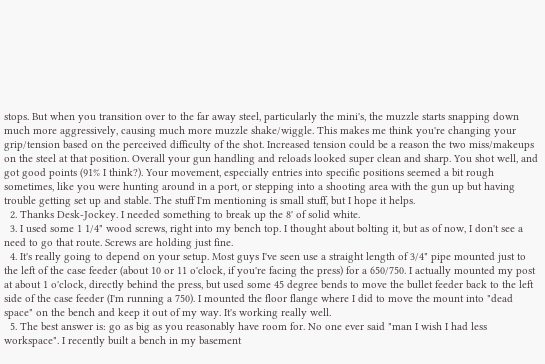stops. But when you transition over to the far away steel, particularly the mini's, the muzzle starts snapping down much more aggressively, causing much more muzzle shake/wiggle. This makes me think you're changing your grip/tension based on the perceived difficulty of the shot. Increased tension could be a reason the two miss/makeups on the steel at that position. Overall your gun handling and reloads looked super clean and sharp. You shot well, and got good points (91% I think?). Your movement, especially entries into specific positions seemed a bit rough sometimes, like you were hunting around in a port, or stepping into a shooting area with the gun up but having trouble getting set up and stable. The stuff I'm mentioning is small stuff, but I hope it helps.
  2. Thanks Desk-Jockey. I needed something to break up the 8' of solid white.
  3. I used some 1 1/4" wood screws, right into my bench top. I thought about bolting it, but as of now, I don't see a need to go that route. Screws are holding just fine.
  4. It's really going to depend on your setup. Most guys I've seen use a straight length of 3/4" pipe mounted just to the left of the case feeder (about 10 or 11 o'clock, if you're facing the press) for a 650/750. I actually mounted my post at about 1 o'clock, directly behind the press, but used some 45 degree bends to move the bullet feeder back to the left side of the case feeder (I'm running a 750). I mounted the floor flange where I did to move the mount into "dead space" on the bench and keep it out of my way. It's working really well.
  5. The best answer is: go as big as you reasonably have room for. No one ever said "man I wish I had less workspace". I recently built a bench in my basement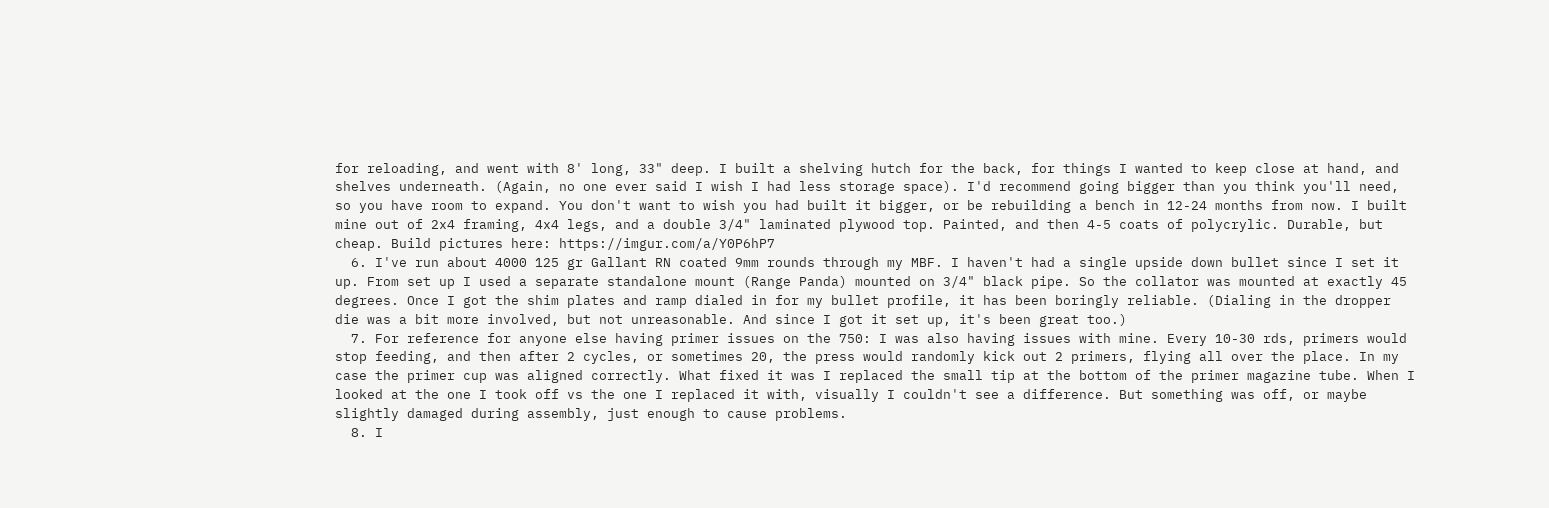for reloading, and went with 8' long, 33" deep. I built a shelving hutch for the back, for things I wanted to keep close at hand, and shelves underneath. (Again, no one ever said I wish I had less storage space). I'd recommend going bigger than you think you'll need, so you have room to expand. You don't want to wish you had built it bigger, or be rebuilding a bench in 12-24 months from now. I built mine out of 2x4 framing, 4x4 legs, and a double 3/4" laminated plywood top. Painted, and then 4-5 coats of polycrylic. Durable, but cheap. Build pictures here: https://imgur.com/a/Y0P6hP7
  6. I've run about 4000 125 gr Gallant RN coated 9mm rounds through my MBF. I haven't had a single upside down bullet since I set it up. From set up I used a separate standalone mount (Range Panda) mounted on 3/4" black pipe. So the collator was mounted at exactly 45 degrees. Once I got the shim plates and ramp dialed in for my bullet profile, it has been boringly reliable. (Dialing in the dropper die was a bit more involved, but not unreasonable. And since I got it set up, it's been great too.)
  7. For reference for anyone else having primer issues on the 750: I was also having issues with mine. Every 10-30 rds, primers would stop feeding, and then after 2 cycles, or sometimes 20, the press would randomly kick out 2 primers, flying all over the place. In my case the primer cup was aligned correctly. What fixed it was I replaced the small tip at the bottom of the primer magazine tube. When I looked at the one I took off vs the one I replaced it with, visually I couldn't see a difference. But something was off, or maybe slightly damaged during assembly, just enough to cause problems.
  8. I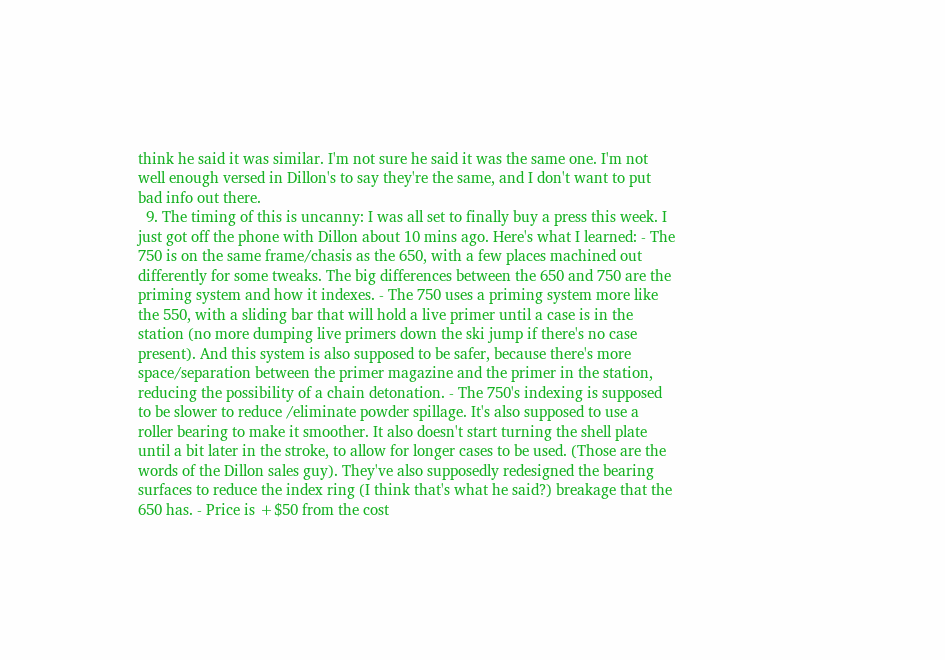think he said it was similar. I'm not sure he said it was the same one. I'm not well enough versed in Dillon's to say they're the same, and I don't want to put bad info out there.
  9. The timing of this is uncanny: I was all set to finally buy a press this week. I just got off the phone with Dillon about 10 mins ago. Here's what I learned: - The 750 is on the same frame/chasis as the 650, with a few places machined out differently for some tweaks. The big differences between the 650 and 750 are the priming system and how it indexes. - The 750 uses a priming system more like the 550, with a sliding bar that will hold a live primer until a case is in the station (no more dumping live primers down the ski jump if there's no case present). And this system is also supposed to be safer, because there's more space/separation between the primer magazine and the primer in the station, reducing the possibility of a chain detonation. - The 750's indexing is supposed to be slower to reduce /eliminate powder spillage. It's also supposed to use a roller bearing to make it smoother. It also doesn't start turning the shell plate until a bit later in the stroke, to allow for longer cases to be used. (Those are the words of the Dillon sales guy). They've also supposedly redesigned the bearing surfaces to reduce the index ring (I think that's what he said?) breakage that the 650 has. - Price is +$50 from the cost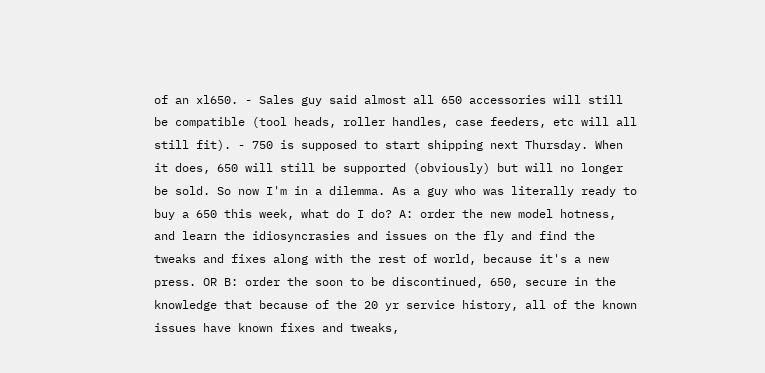of an xl650. - Sales guy said almost all 650 accessories will still be compatible (tool heads, roller handles, case feeders, etc will all still fit). - 750 is supposed to start shipping next Thursday. When it does, 650 will still be supported (obviously) but will no longer be sold. So now I'm in a dilemma. As a guy who was literally ready to buy a 650 this week, what do I do? A: order the new model hotness, and learn the idiosyncrasies and issues on the fly and find the tweaks and fixes along with the rest of world, because it's a new press. OR B: order the soon to be discontinued, 650, secure in the knowledge that because of the 20 yr service history, all of the known issues have known fixes and tweaks,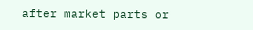after market parts or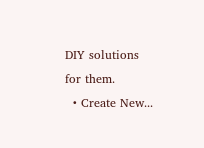DIY solutions for them.
  • Create New...